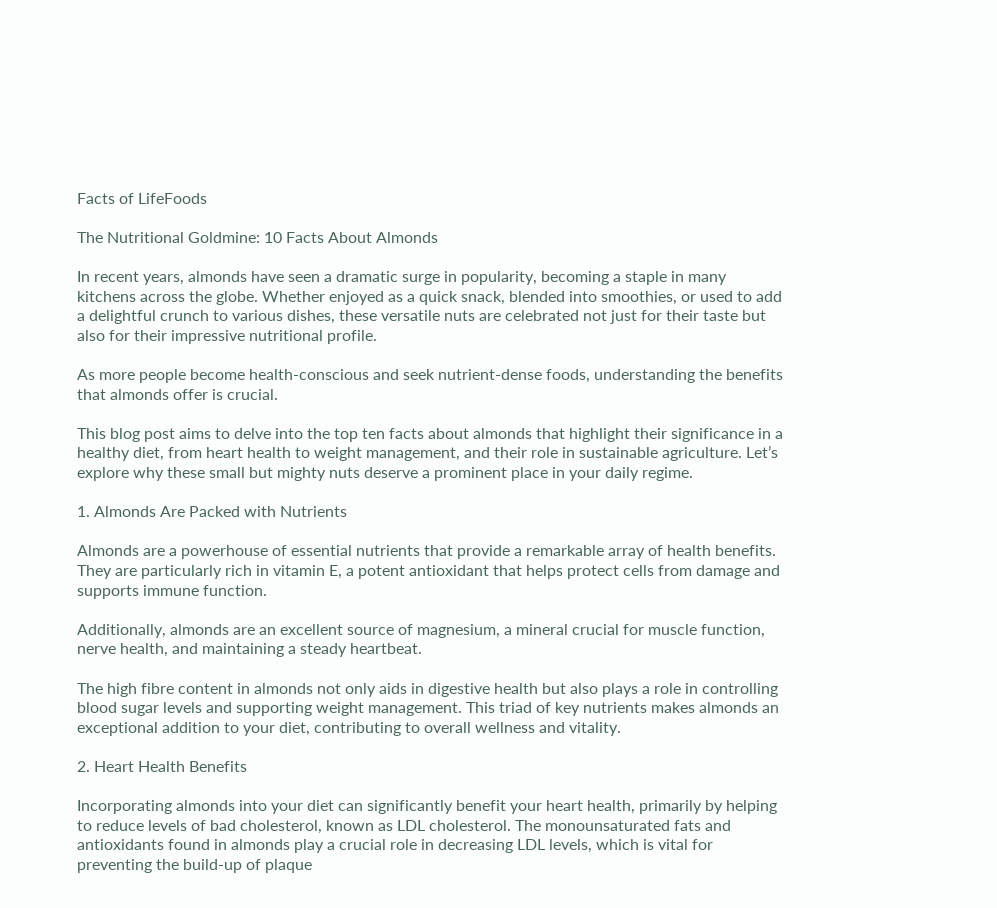Facts of LifeFoods

The Nutritional Goldmine: 10 Facts About Almonds

In recent years, almonds have seen a dramatic surge in popularity, becoming a staple in many kitchens across the globe. Whether enjoyed as a quick snack, blended into smoothies, or used to add a delightful crunch to various dishes, these versatile nuts are celebrated not just for their taste but also for their impressive nutritional profile.

As more people become health-conscious and seek nutrient-dense foods, understanding the benefits that almonds offer is crucial.

This blog post aims to delve into the top ten facts about almonds that highlight their significance in a healthy diet, from heart health to weight management, and their role in sustainable agriculture. Let’s explore why these small but mighty nuts deserve a prominent place in your daily regime.

1. Almonds Are Packed with Nutrients

Almonds are a powerhouse of essential nutrients that provide a remarkable array of health benefits. They are particularly rich in vitamin E, a potent antioxidant that helps protect cells from damage and supports immune function.

Additionally, almonds are an excellent source of magnesium, a mineral crucial for muscle function, nerve health, and maintaining a steady heartbeat.

The high fibre content in almonds not only aids in digestive health but also plays a role in controlling blood sugar levels and supporting weight management. This triad of key nutrients makes almonds an exceptional addition to your diet, contributing to overall wellness and vitality.

2. Heart Health Benefits

Incorporating almonds into your diet can significantly benefit your heart health, primarily by helping to reduce levels of bad cholesterol, known as LDL cholesterol. The monounsaturated fats and antioxidants found in almonds play a crucial role in decreasing LDL levels, which is vital for preventing the build-up of plaque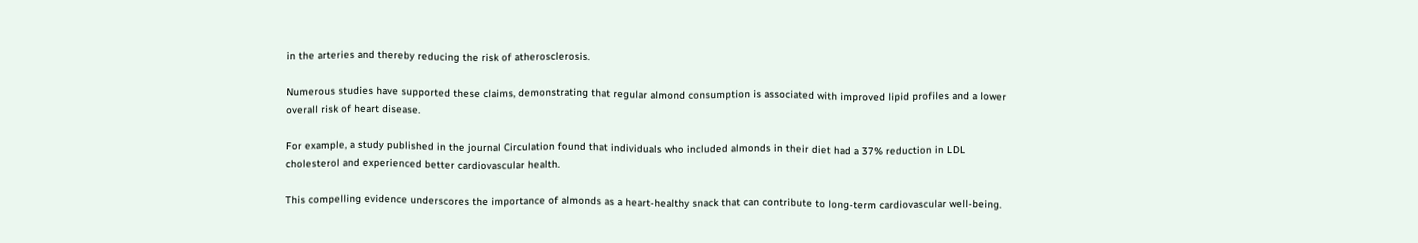in the arteries and thereby reducing the risk of atherosclerosis.

Numerous studies have supported these claims, demonstrating that regular almond consumption is associated with improved lipid profiles and a lower overall risk of heart disease.

For example, a study published in the journal Circulation found that individuals who included almonds in their diet had a 37% reduction in LDL cholesterol and experienced better cardiovascular health.

This compelling evidence underscores the importance of almonds as a heart-healthy snack that can contribute to long-term cardiovascular well-being.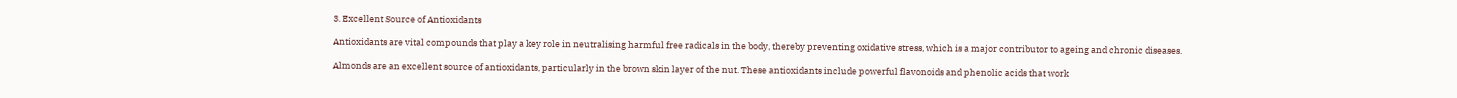3. Excellent Source of Antioxidants

Antioxidants are vital compounds that play a key role in neutralising harmful free radicals in the body, thereby preventing oxidative stress, which is a major contributor to ageing and chronic diseases.

Almonds are an excellent source of antioxidants, particularly in the brown skin layer of the nut. These antioxidants include powerful flavonoids and phenolic acids that work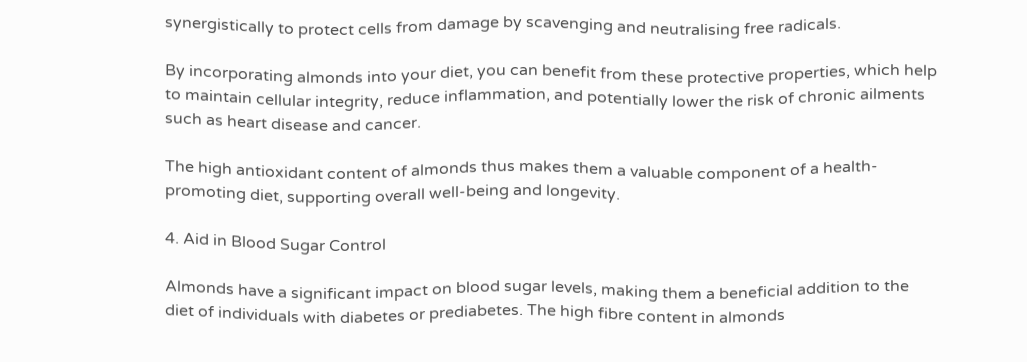synergistically to protect cells from damage by scavenging and neutralising free radicals.

By incorporating almonds into your diet, you can benefit from these protective properties, which help to maintain cellular integrity, reduce inflammation, and potentially lower the risk of chronic ailments such as heart disease and cancer.

The high antioxidant content of almonds thus makes them a valuable component of a health-promoting diet, supporting overall well-being and longevity.

4. Aid in Blood Sugar Control

Almonds have a significant impact on blood sugar levels, making them a beneficial addition to the diet of individuals with diabetes or prediabetes. The high fibre content in almonds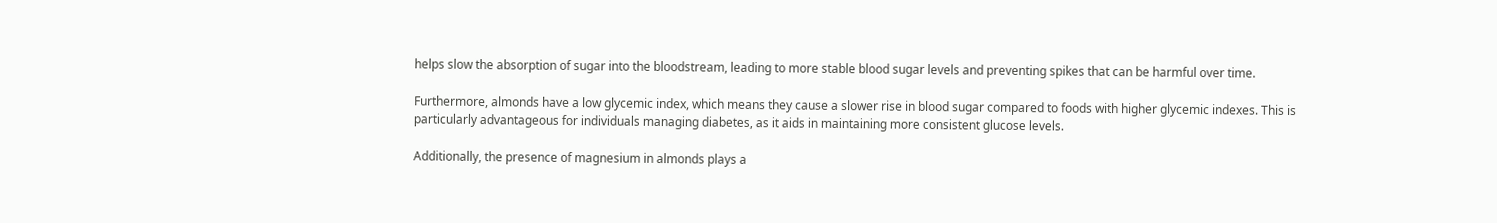helps slow the absorption of sugar into the bloodstream, leading to more stable blood sugar levels and preventing spikes that can be harmful over time.

Furthermore, almonds have a low glycemic index, which means they cause a slower rise in blood sugar compared to foods with higher glycemic indexes. This is particularly advantageous for individuals managing diabetes, as it aids in maintaining more consistent glucose levels.

Additionally, the presence of magnesium in almonds plays a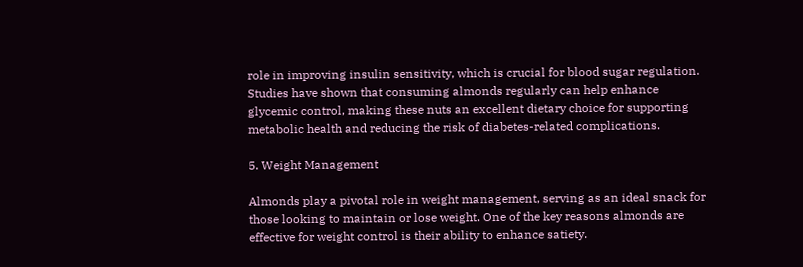role in improving insulin sensitivity, which is crucial for blood sugar regulation. Studies have shown that consuming almonds regularly can help enhance glycemic control, making these nuts an excellent dietary choice for supporting metabolic health and reducing the risk of diabetes-related complications.

5. Weight Management

Almonds play a pivotal role in weight management, serving as an ideal snack for those looking to maintain or lose weight. One of the key reasons almonds are effective for weight control is their ability to enhance satiety.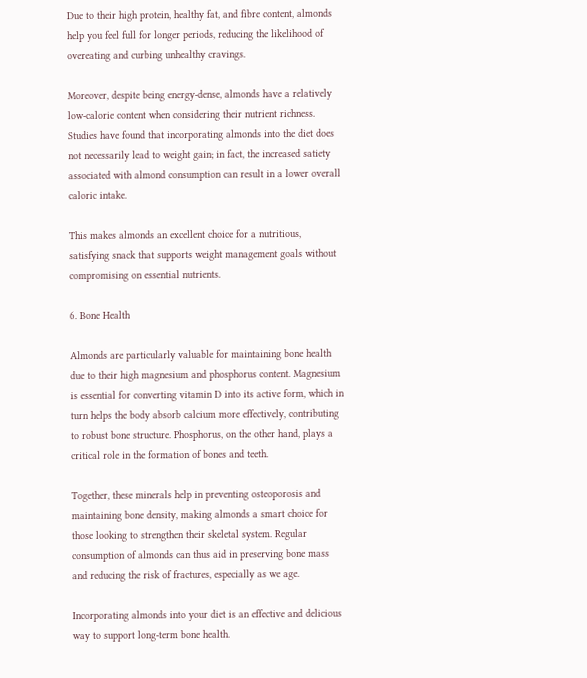Due to their high protein, healthy fat, and fibre content, almonds help you feel full for longer periods, reducing the likelihood of overeating and curbing unhealthy cravings.

Moreover, despite being energy-dense, almonds have a relatively low-calorie content when considering their nutrient richness. Studies have found that incorporating almonds into the diet does not necessarily lead to weight gain; in fact, the increased satiety associated with almond consumption can result in a lower overall caloric intake.

This makes almonds an excellent choice for a nutritious, satisfying snack that supports weight management goals without compromising on essential nutrients.

6. Bone Health

Almonds are particularly valuable for maintaining bone health due to their high magnesium and phosphorus content. Magnesium is essential for converting vitamin D into its active form, which in turn helps the body absorb calcium more effectively, contributing to robust bone structure. Phosphorus, on the other hand, plays a critical role in the formation of bones and teeth.

Together, these minerals help in preventing osteoporosis and maintaining bone density, making almonds a smart choice for those looking to strengthen their skeletal system. Regular consumption of almonds can thus aid in preserving bone mass and reducing the risk of fractures, especially as we age.

Incorporating almonds into your diet is an effective and delicious way to support long-term bone health.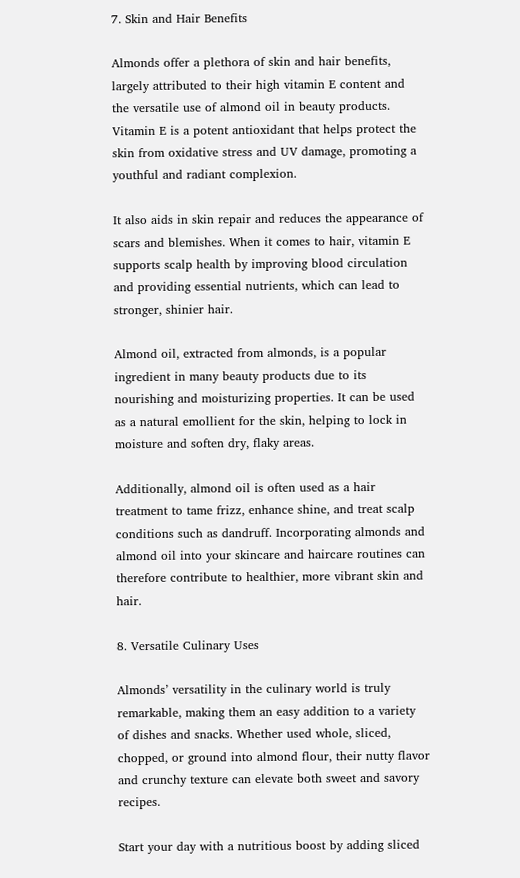7. Skin and Hair Benefits

Almonds offer a plethora of skin and hair benefits, largely attributed to their high vitamin E content and the versatile use of almond oil in beauty products. Vitamin E is a potent antioxidant that helps protect the skin from oxidative stress and UV damage, promoting a youthful and radiant complexion.

It also aids in skin repair and reduces the appearance of scars and blemishes. When it comes to hair, vitamin E supports scalp health by improving blood circulation and providing essential nutrients, which can lead to stronger, shinier hair.

Almond oil, extracted from almonds, is a popular ingredient in many beauty products due to its nourishing and moisturizing properties. It can be used as a natural emollient for the skin, helping to lock in moisture and soften dry, flaky areas.

Additionally, almond oil is often used as a hair treatment to tame frizz, enhance shine, and treat scalp conditions such as dandruff. Incorporating almonds and almond oil into your skincare and haircare routines can therefore contribute to healthier, more vibrant skin and hair.

8. Versatile Culinary Uses

Almonds’ versatility in the culinary world is truly remarkable, making them an easy addition to a variety of dishes and snacks. Whether used whole, sliced, chopped, or ground into almond flour, their nutty flavor and crunchy texture can elevate both sweet and savory recipes.

Start your day with a nutritious boost by adding sliced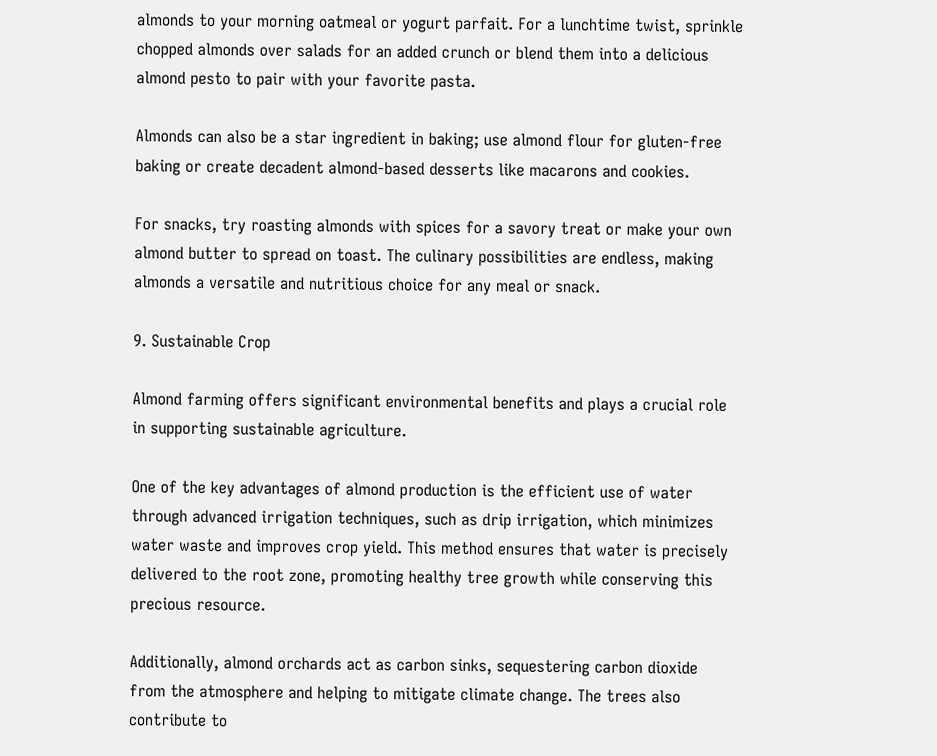almonds to your morning oatmeal or yogurt parfait. For a lunchtime twist, sprinkle chopped almonds over salads for an added crunch or blend them into a delicious almond pesto to pair with your favorite pasta.

Almonds can also be a star ingredient in baking; use almond flour for gluten-free baking or create decadent almond-based desserts like macarons and cookies.

For snacks, try roasting almonds with spices for a savory treat or make your own almond butter to spread on toast. The culinary possibilities are endless, making almonds a versatile and nutritious choice for any meal or snack.

9. Sustainable Crop

Almond farming offers significant environmental benefits and plays a crucial role in supporting sustainable agriculture.

One of the key advantages of almond production is the efficient use of water through advanced irrigation techniques, such as drip irrigation, which minimizes water waste and improves crop yield. This method ensures that water is precisely delivered to the root zone, promoting healthy tree growth while conserving this precious resource.

Additionally, almond orchards act as carbon sinks, sequestering carbon dioxide from the atmosphere and helping to mitigate climate change. The trees also contribute to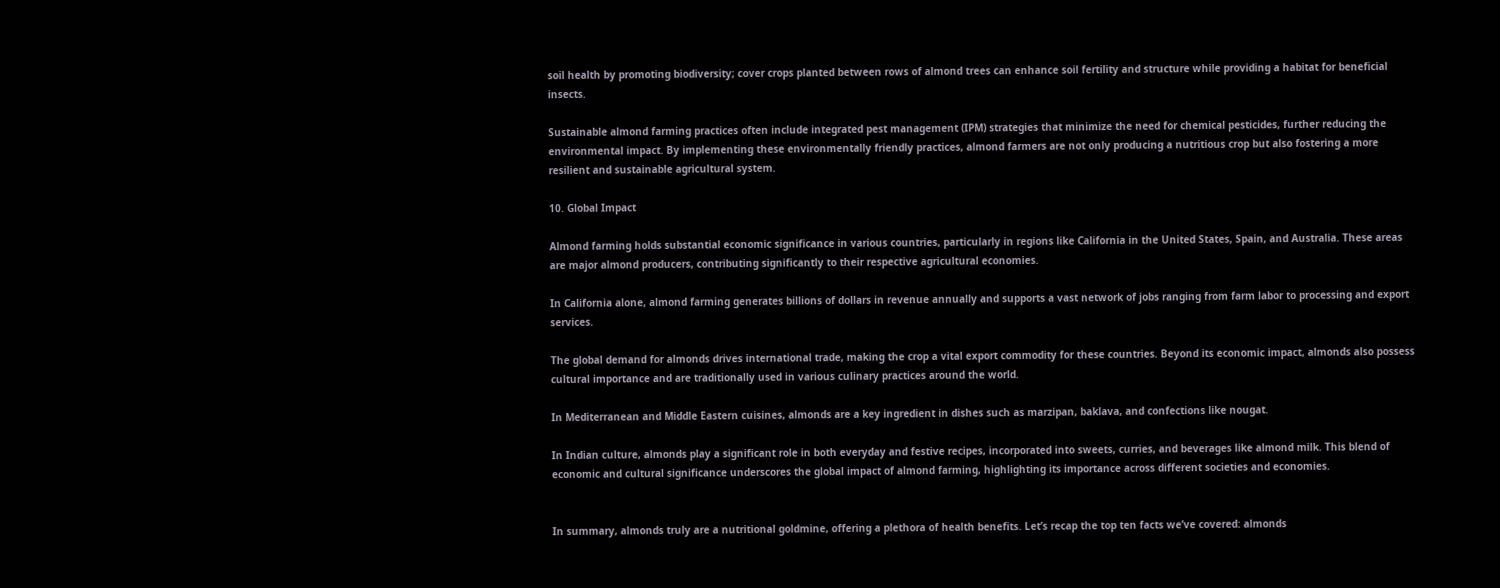soil health by promoting biodiversity; cover crops planted between rows of almond trees can enhance soil fertility and structure while providing a habitat for beneficial insects.

Sustainable almond farming practices often include integrated pest management (IPM) strategies that minimize the need for chemical pesticides, further reducing the environmental impact. By implementing these environmentally friendly practices, almond farmers are not only producing a nutritious crop but also fostering a more resilient and sustainable agricultural system.

10. Global Impact

Almond farming holds substantial economic significance in various countries, particularly in regions like California in the United States, Spain, and Australia. These areas are major almond producers, contributing significantly to their respective agricultural economies.

In California alone, almond farming generates billions of dollars in revenue annually and supports a vast network of jobs ranging from farm labor to processing and export services.

The global demand for almonds drives international trade, making the crop a vital export commodity for these countries. Beyond its economic impact, almonds also possess cultural importance and are traditionally used in various culinary practices around the world.

In Mediterranean and Middle Eastern cuisines, almonds are a key ingredient in dishes such as marzipan, baklava, and confections like nougat.

In Indian culture, almonds play a significant role in both everyday and festive recipes, incorporated into sweets, curries, and beverages like almond milk. This blend of economic and cultural significance underscores the global impact of almond farming, highlighting its importance across different societies and economies.


In summary, almonds truly are a nutritional goldmine, offering a plethora of health benefits. Let’s recap the top ten facts we’ve covered: almonds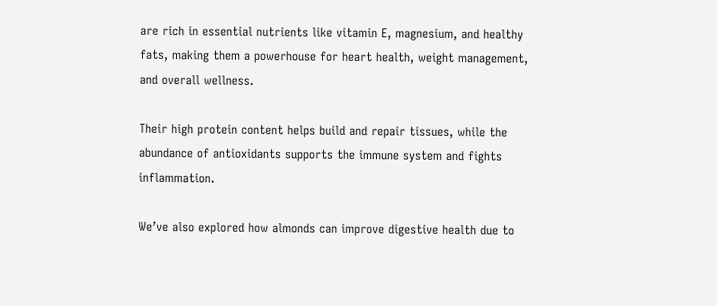are rich in essential nutrients like vitamin E, magnesium, and healthy fats, making them a powerhouse for heart health, weight management, and overall wellness.

Their high protein content helps build and repair tissues, while the abundance of antioxidants supports the immune system and fights inflammation.

We’ve also explored how almonds can improve digestive health due to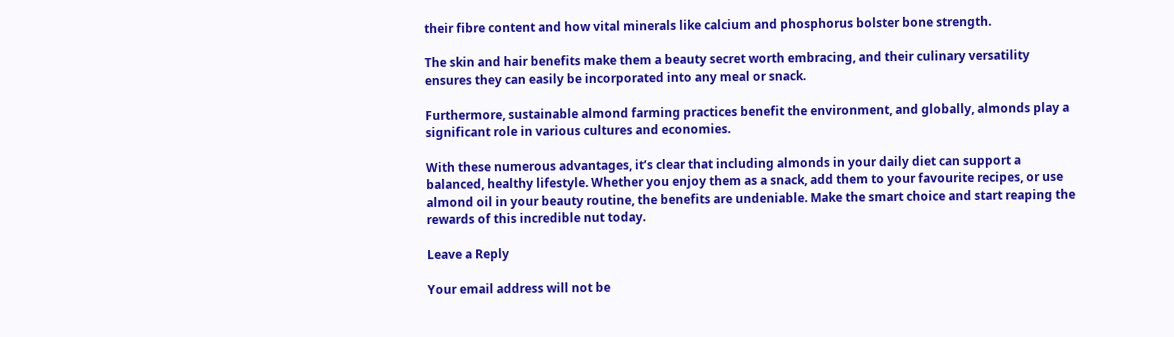their fibre content and how vital minerals like calcium and phosphorus bolster bone strength.

The skin and hair benefits make them a beauty secret worth embracing, and their culinary versatility ensures they can easily be incorporated into any meal or snack.

Furthermore, sustainable almond farming practices benefit the environment, and globally, almonds play a significant role in various cultures and economies.

With these numerous advantages, it’s clear that including almonds in your daily diet can support a balanced, healthy lifestyle. Whether you enjoy them as a snack, add them to your favourite recipes, or use almond oil in your beauty routine, the benefits are undeniable. Make the smart choice and start reaping the rewards of this incredible nut today.

Leave a Reply

Your email address will not be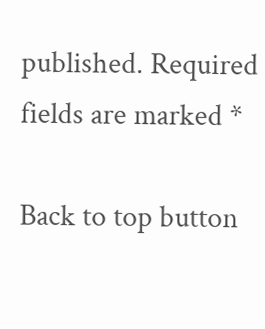published. Required fields are marked *

Back to top button